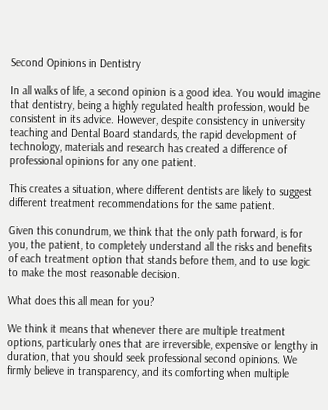Second Opinions in Dentistry

In all walks of life, a second opinion is a good idea. You would imagine that dentistry, being a highly regulated health profession, would be consistent in its advice. However, despite consistency in university teaching and Dental Board standards, the rapid development of technology, materials and research has created a difference of professional opinions for any one patient.

This creates a situation, where different dentists are likely to suggest different treatment recommendations for the same patient.

Given this conundrum, we think that the only path forward, is for you, the patient, to completely understand all the risks and benefits of each treatment option that stands before them, and to use logic to make the most reasonable decision.

What does this all mean for you?

We think it means that whenever there are multiple treatment options, particularly ones that are irreversible, expensive or lengthy in duration, that you should seek professional second opinions. We firmly believe in transparency, and its comforting when multiple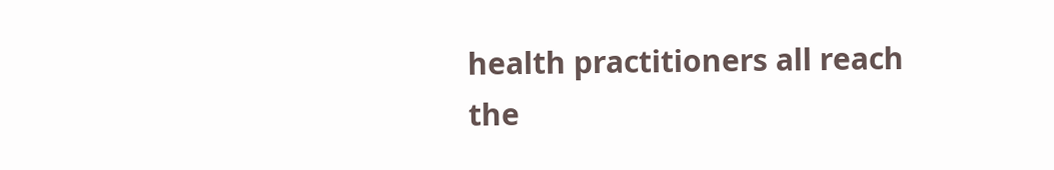health practitioners all reach the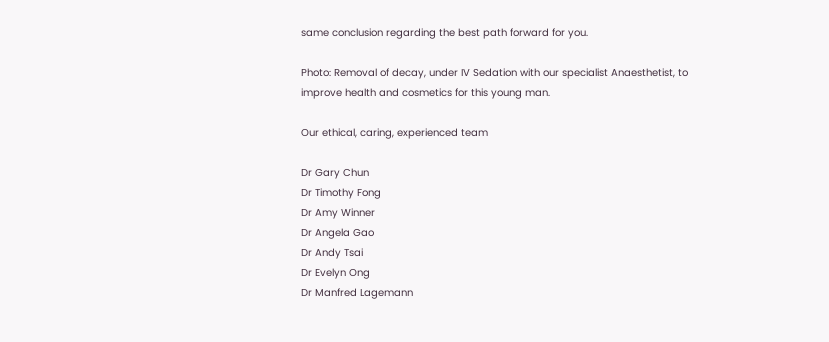same conclusion regarding the best path forward for you.

Photo: Removal of decay, under IV Sedation with our specialist Anaesthetist, to improve health and cosmetics for this young man.

Our ethical, caring, experienced team

Dr Gary Chun
Dr Timothy Fong
Dr Amy Winner
Dr Angela Gao
Dr Andy Tsai
Dr Evelyn Ong
Dr Manfred Lagemann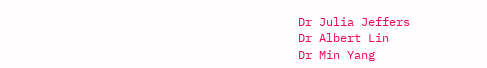Dr Julia Jeffers
Dr Albert Lin
Dr Min Yang